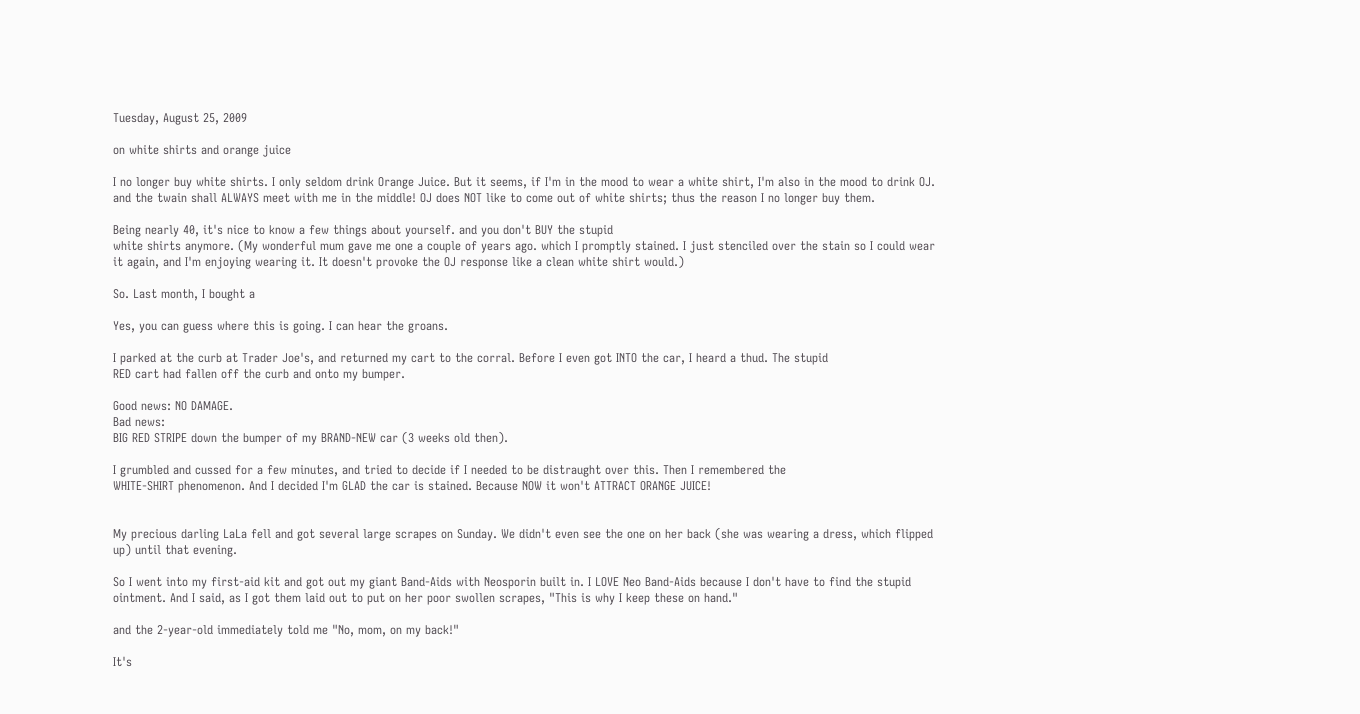Tuesday, August 25, 2009

on white shirts and orange juice

I no longer buy white shirts. I only seldom drink Orange Juice. But it seems, if I'm in the mood to wear a white shirt, I'm also in the mood to drink OJ. and the twain shall ALWAYS meet with me in the middle! OJ does NOT like to come out of white shirts; thus the reason I no longer buy them.

Being nearly 40, it's nice to know a few things about yourself. and you don't BUY the stupid
white shirts anymore. (My wonderful mum gave me one a couple of years ago. which I promptly stained. I just stenciled over the stain so I could wear it again, and I'm enjoying wearing it. It doesn't provoke the OJ response like a clean white shirt would.)

So. Last month, I bought a

Yes, you can guess where this is going. I can hear the groans.

I parked at the curb at Trader Joe's, and returned my cart to the corral. Before I even got INTO the car, I heard a thud. The stupid
RED cart had fallen off the curb and onto my bumper.

Good news: NO DAMAGE.
Bad news:
BIG RED STRIPE down the bumper of my BRAND-NEW car (3 weeks old then).

I grumbled and cussed for a few minutes, and tried to decide if I needed to be distraught over this. Then I remembered the
WHITE-SHIRT phenomenon. And I decided I'm GLAD the car is stained. Because NOW it won't ATTRACT ORANGE JUICE!


My precious darling LaLa fell and got several large scrapes on Sunday. We didn't even see the one on her back (she was wearing a dress, which flipped up) until that evening.

So I went into my first-aid kit and got out my giant Band-Aids with Neosporin built in. I LOVE Neo Band-Aids because I don't have to find the stupid ointment. And I said, as I got them laid out to put on her poor swollen scrapes, "This is why I keep these on hand."

and the 2-year-old immediately told me "No, mom, on my back!"

It's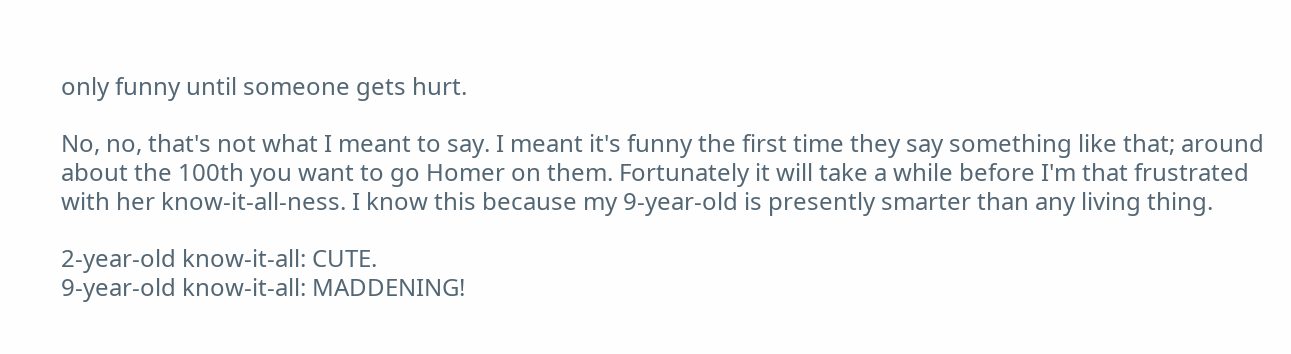only funny until someone gets hurt.

No, no, that's not what I meant to say. I meant it's funny the first time they say something like that; around about the 100th you want to go Homer on them. Fortunately it will take a while before I'm that frustrated with her know-it-all-ness. I know this because my 9-year-old is presently smarter than any living thing.

2-year-old know-it-all: CUTE.
9-year-old know-it-all: MADDENING!